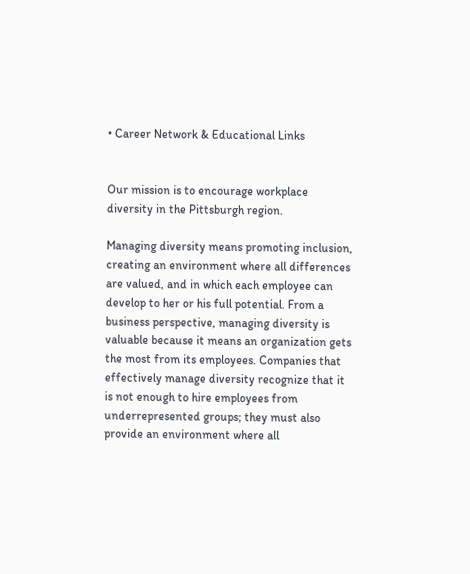• Career Network & Educational Links


Our mission is to encourage workplace diversity in the Pittsburgh region.

Managing diversity means promoting inclusion, creating an environment where all differences are valued, and in which each employee can develop to her or his full potential. From a business perspective, managing diversity is valuable because it means an organization gets the most from its employees. Companies that effectively manage diversity recognize that it is not enough to hire employees from underrepresented groups; they must also provide an environment where all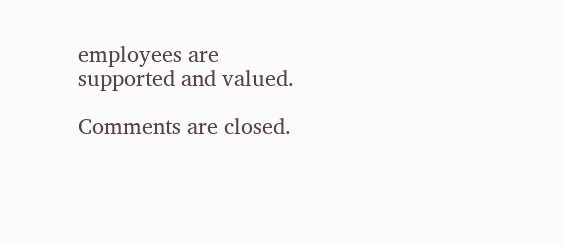employees are supported and valued.

Comments are closed.